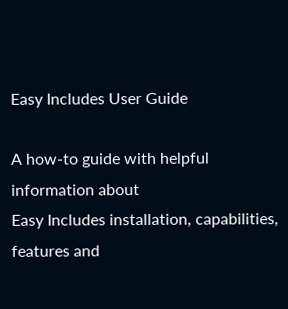Easy Includes User Guide

A how-to guide with helpful information about
Easy Includes installation, capabilities, features and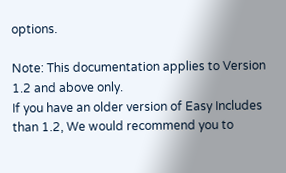options.

Note: This documentation applies to Version 1.2 and above only.
If you have an older version of Easy Includes than 1.2, We would recommend you to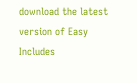download the latest version of Easy Includes